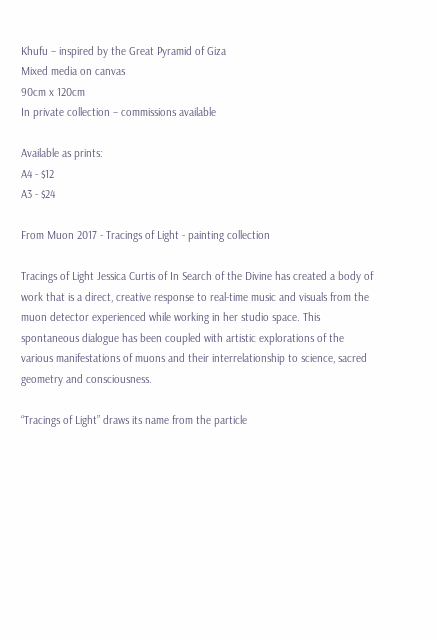Khufu – inspired by the Great Pyramid of Giza
Mixed media on canvas
90cm x 120cm
In private collection – commissions available

Available as prints:
A4 - $12
A3 - $24

From Muon 2017 - Tracings of Light - painting collection

Tracings of Light Jessica Curtis of In Search of the Divine has created a body of work that is a direct, creative response to real-time music and visuals from the muon detector experienced while working in her studio space. This spontaneous dialogue has been coupled with artistic explorations of the various manifestations of muons and their interrelationship to science, sacred geometry and consciousness.

“Tracings of Light” draws its name from the particle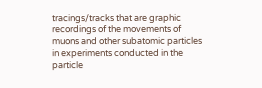tracings/tracks that are graphic recordings of the movements of muons and other subatomic particles in experiments conducted in the particle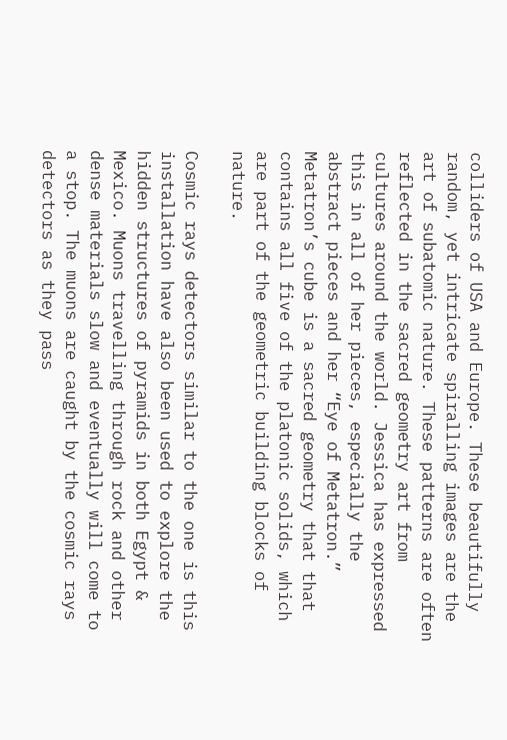colliders of USA and Europe. These beautifully random, yet intricate spiralling images are the art of subatomic nature. These patterns are often reflected in the sacred geometry art from cultures around the world. Jessica has expressed this in all of her pieces, especially the abstract pieces and her “Eye of Metatron.” Metatron’s cube is a sacred geometry that that contains all five of the platonic solids, which are part of the geometric building blocks of nature.

Cosmic rays detectors similar to the one is this installation have also been used to explore the hidden structures of pyramids in both Egypt & Mexico. Muons travelling through rock and other dense materials slow and eventually will come to a stop. The muons are caught by the cosmic rays detectors as they pass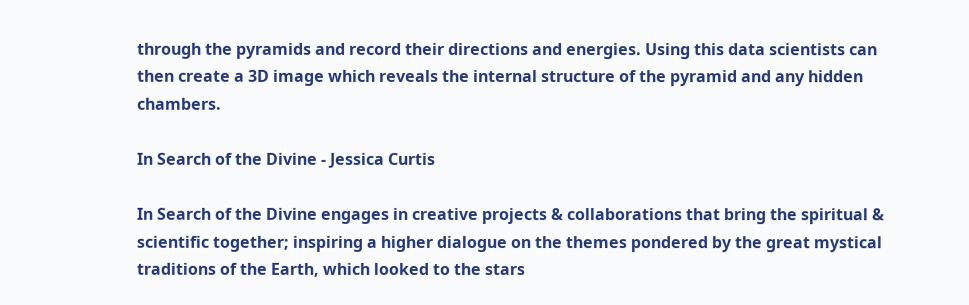through the pyramids and record their directions and energies. Using this data scientists can then create a 3D image which reveals the internal structure of the pyramid and any hidden chambers.

In Search of the Divine - Jessica Curtis

In Search of the Divine engages in creative projects & collaborations that bring the spiritual & scientific together; inspiring a higher dialogue on the themes pondered by the great mystical traditions of the Earth, which looked to the stars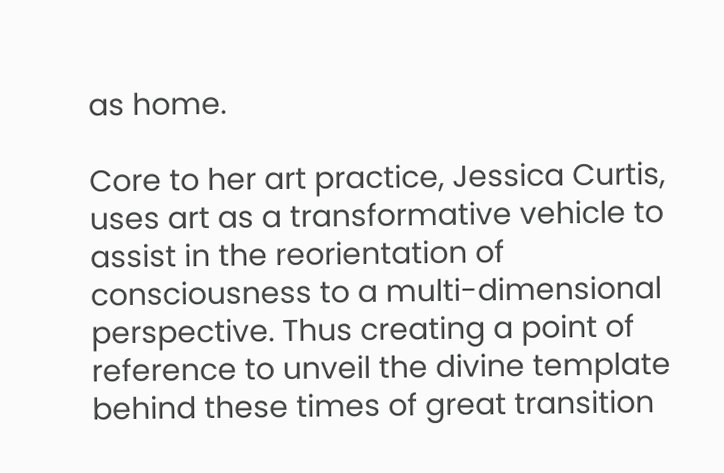as home.

Core to her art practice, Jessica Curtis, uses art as a transformative vehicle to assist in the reorientation of consciousness to a multi-dimensional perspective. Thus creating a point of reference to unveil the divine template behind these times of great transition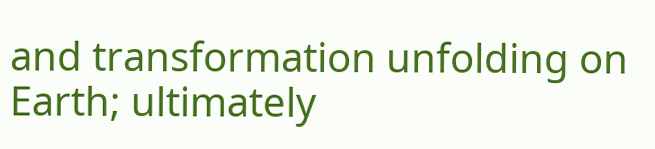and transformation unfolding on Earth; ultimately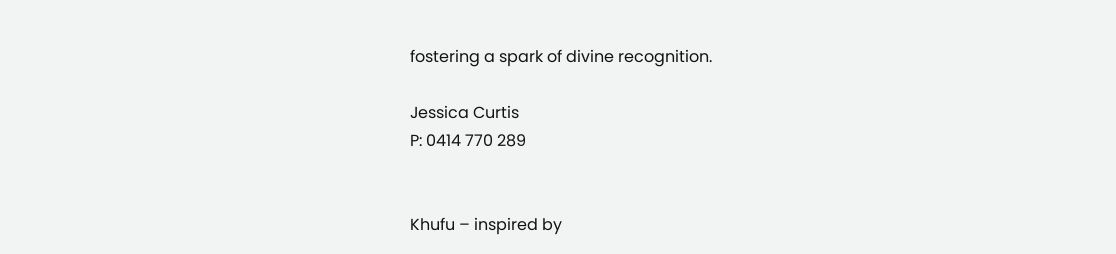fostering a spark of divine recognition.

Jessica Curtis
P: 0414 770 289


Khufu – inspired by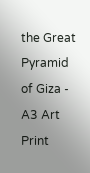the Great Pyramid of Giza - A3 Art Print